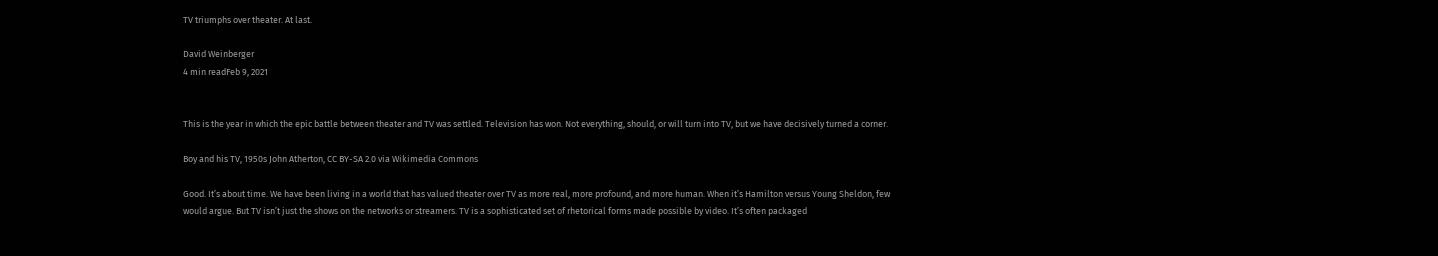TV triumphs over theater. At last.

David Weinberger
4 min readFeb 9, 2021


This is the year in which the epic battle between theater and TV was settled. Television has won. Not everything, should, or will turn into TV, but we have decisively turned a corner.

Boy and his TV, 1950s John Atherton, CC BY-SA 2.0 via Wikimedia Commons

Good. It’s about time. We have been living in a world that has valued theater over TV as more real, more profound, and more human. When it’s Hamilton versus Young Sheldon, few would argue. But TV isn’t just the shows on the networks or streamers. TV is a sophisticated set of rhetorical forms made possible by video. It’s often packaged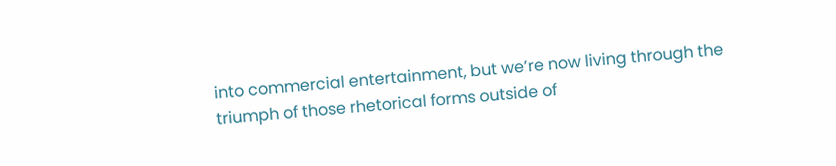into commercial entertainment, but we’re now living through the triumph of those rhetorical forms outside of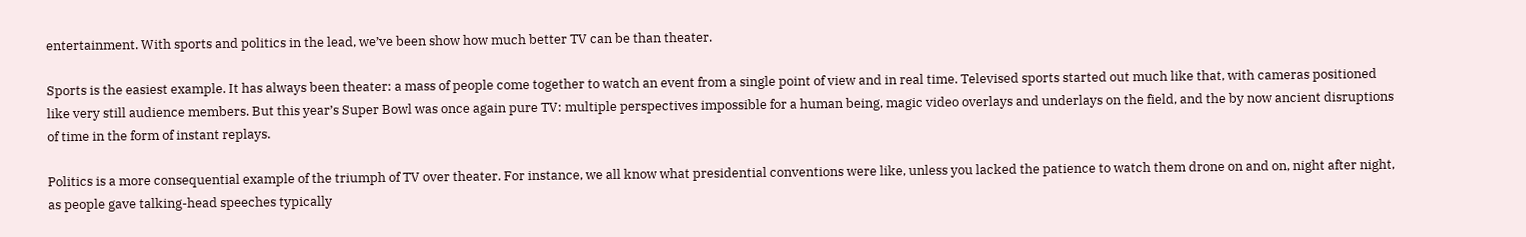entertainment. With sports and politics in the lead, we’ve been show how much better TV can be than theater.

Sports is the easiest example. It has always been theater: a mass of people come together to watch an event from a single point of view and in real time. Televised sports started out much like that, with cameras positioned like very still audience members. But this year’s Super Bowl was once again pure TV: multiple perspectives impossible for a human being, magic video overlays and underlays on the field, and the by now ancient disruptions of time in the form of instant replays.

Politics is a more consequential example of the triumph of TV over theater. For instance, we all know what presidential conventions were like, unless you lacked the patience to watch them drone on and on, night after night, as people gave talking-head speeches typically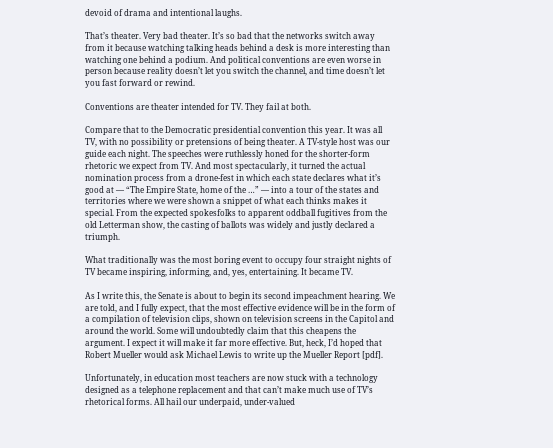devoid of drama and intentional laughs.

That’s theater. Very bad theater. It’s so bad that the networks switch away from it because watching talking heads behind a desk is more interesting than watching one behind a podium. And political conventions are even worse in person because reality doesn’t let you switch the channel, and time doesn’t let you fast forward or rewind.

Conventions are theater intended for TV. They fail at both.

Compare that to the Democratic presidential convention this year. It was all TV, with no possibility or pretensions of being theater. A TV-style host was our guide each night. The speeches were ruthlessly honed for the shorter-form rhetoric we expect from TV. And most spectacularly, it turned the actual nomination process from a drone-fest in which each state declares what it’s good at — “The Empire State, home of the …” — into a tour of the states and territories where we were shown a snippet of what each thinks makes it special. From the expected spokesfolks to apparent oddball fugitives from the old Letterman show, the casting of ballots was widely and justly declared a triumph.

What traditionally was the most boring event to occupy four straight nights of TV became inspiring, informing, and, yes, entertaining. It became TV.

As I write this, the Senate is about to begin its second impeachment hearing. We are told, and I fully expect, that the most effective evidence will be in the form of a compilation of television clips, shown on television screens in the Capitol and around the world. Some will undoubtedly claim that this cheapens the argument. I expect it will make it far more effective. But, heck, I’d hoped that Robert Mueller would ask Michael Lewis to write up the Mueller Report [pdf].

Unfortunately, in education most teachers are now stuck with a technology designed as a telephone replacement and that can’t make much use of TV’s rhetorical forms. All hail our underpaid, under-valued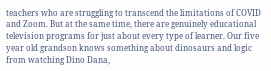teachers who are struggling to transcend the limitations of COVID and Zoom. But at the same time, there are genuinely educational television programs for just about every type of learner. Our five year old grandson knows something about dinosaurs and logic from watching Dino Dana,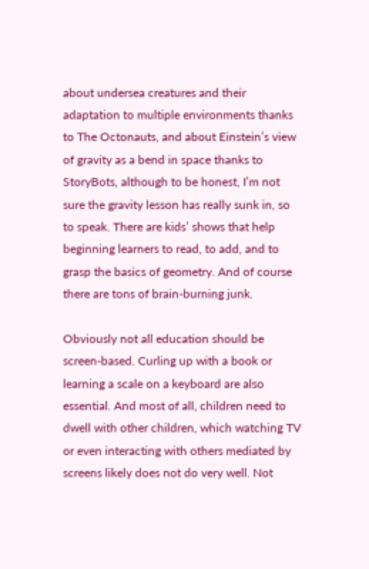about undersea creatures and their adaptation to multiple environments thanks to The Octonauts, and about Einstein’s view of gravity as a bend in space thanks to StoryBots, although to be honest, I’m not sure the gravity lesson has really sunk in, so to speak. There are kids’ shows that help beginning learners to read, to add, and to grasp the basics of geometry. And of course there are tons of brain-burning junk.

Obviously not all education should be screen-based. Curling up with a book or learning a scale on a keyboard are also essential. And most of all, children need to dwell with other children, which watching TV or even interacting with others mediated by screens likely does not do very well. Not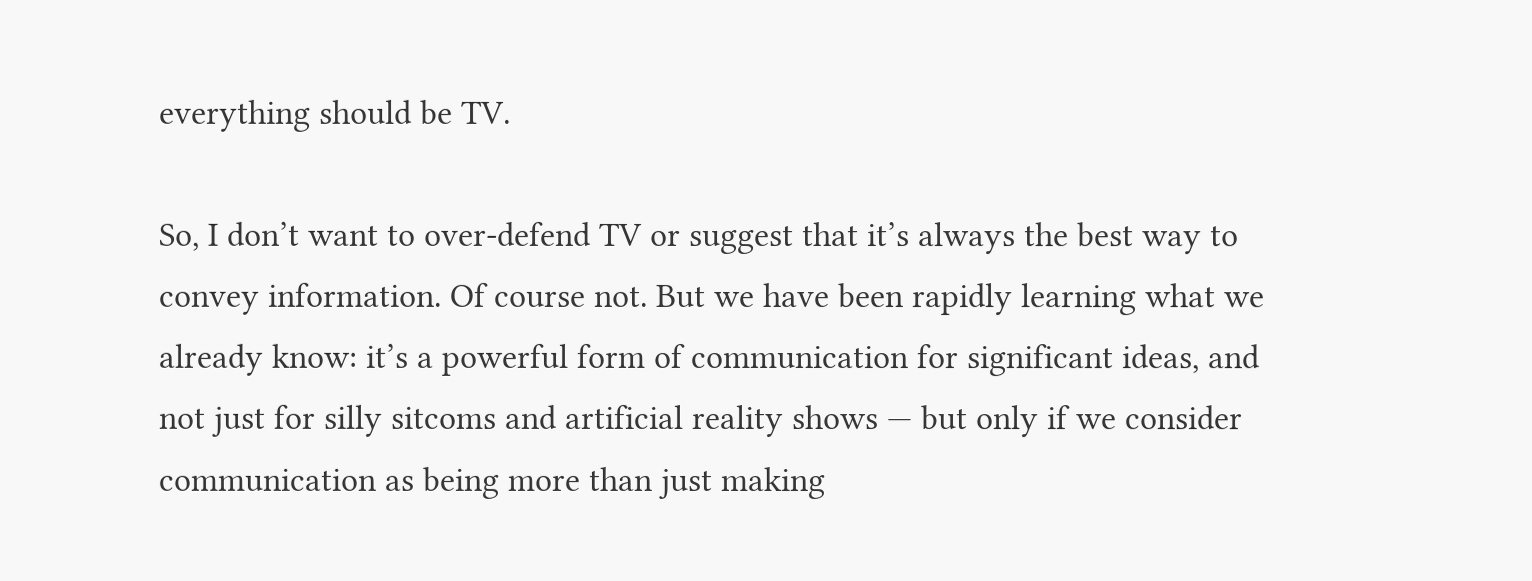everything should be TV.

So, I don’t want to over-defend TV or suggest that it’s always the best way to convey information. Of course not. But we have been rapidly learning what we already know: it’s a powerful form of communication for significant ideas, and not just for silly sitcoms and artificial reality shows — but only if we consider communication as being more than just making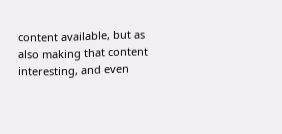content available, but as also making that content interesting, and even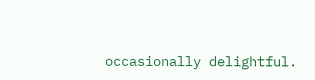occasionally delightful.